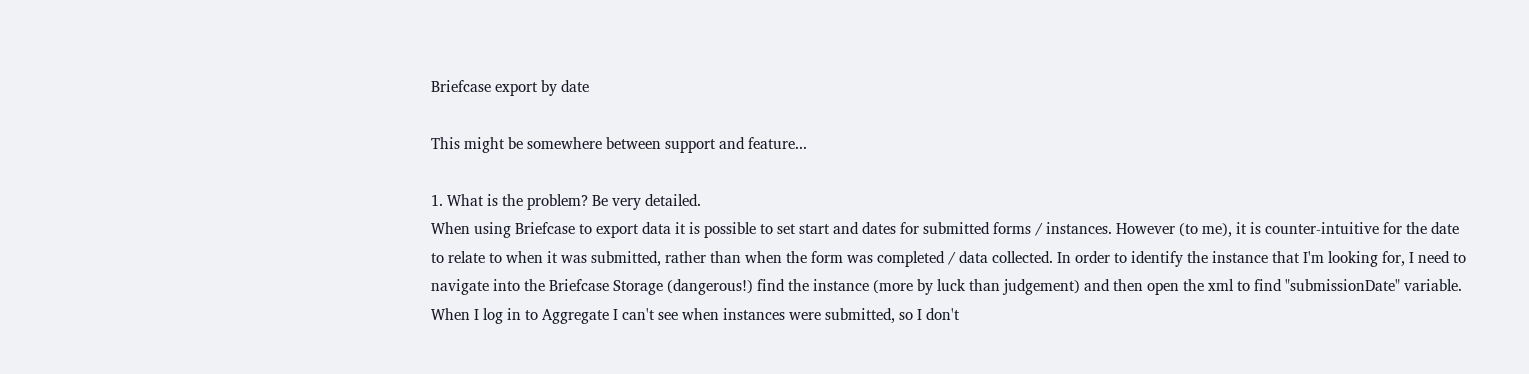Briefcase export by date

This might be somewhere between support and feature...

1. What is the problem? Be very detailed.
When using Briefcase to export data it is possible to set start and dates for submitted forms / instances. However (to me), it is counter-intuitive for the date to relate to when it was submitted, rather than when the form was completed / data collected. In order to identify the instance that I'm looking for, I need to navigate into the Briefcase Storage (dangerous!) find the instance (more by luck than judgement) and then open the xml to find "submissionDate" variable.
When I log in to Aggregate I can't see when instances were submitted, so I don't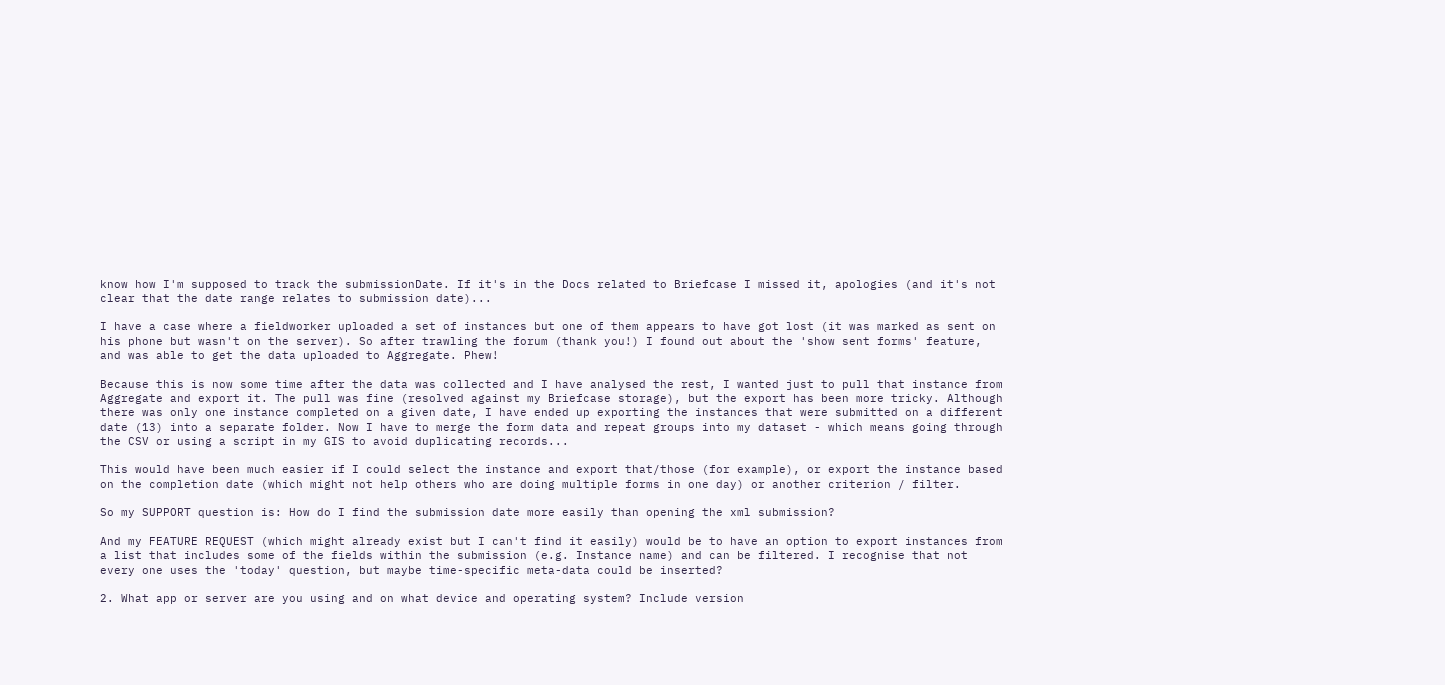know how I'm supposed to track the submissionDate. If it's in the Docs related to Briefcase I missed it, apologies (and it's not clear that the date range relates to submission date)...

I have a case where a fieldworker uploaded a set of instances but one of them appears to have got lost (it was marked as sent on his phone but wasn't on the server). So after trawling the forum (thank you!) I found out about the 'show sent forms' feature, and was able to get the data uploaded to Aggregate. Phew!

Because this is now some time after the data was collected and I have analysed the rest, I wanted just to pull that instance from Aggregate and export it. The pull was fine (resolved against my Briefcase storage), but the export has been more tricky. Although there was only one instance completed on a given date, I have ended up exporting the instances that were submitted on a different date (13) into a separate folder. Now I have to merge the form data and repeat groups into my dataset - which means going through the CSV or using a script in my GIS to avoid duplicating records...

This would have been much easier if I could select the instance and export that/those (for example), or export the instance based on the completion date (which might not help others who are doing multiple forms in one day) or another criterion / filter.

So my SUPPORT question is: How do I find the submission date more easily than opening the xml submission?

And my FEATURE REQUEST (which might already exist but I can't find it easily) would be to have an option to export instances from a list that includes some of the fields within the submission (e.g. Instance name) and can be filtered. I recognise that not every one uses the 'today' question, but maybe time-specific meta-data could be inserted?

2. What app or server are you using and on what device and operating system? Include version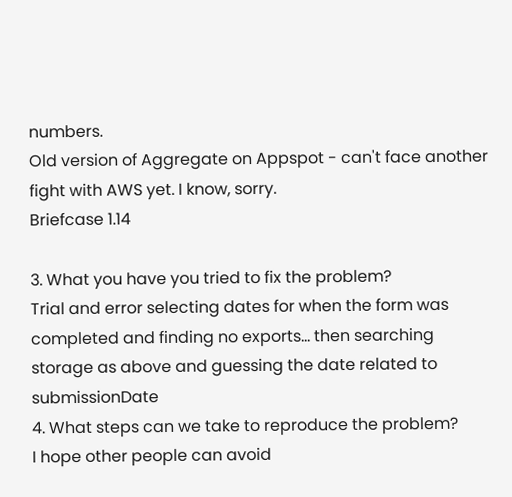numbers.
Old version of Aggregate on Appspot - can't face another fight with AWS yet. I know, sorry.
Briefcase 1.14

3. What you have you tried to fix the problem?
Trial and error selecting dates for when the form was completed and finding no exports... then searching storage as above and guessing the date related to submissionDate
4. What steps can we take to reproduce the problem?
I hope other people can avoid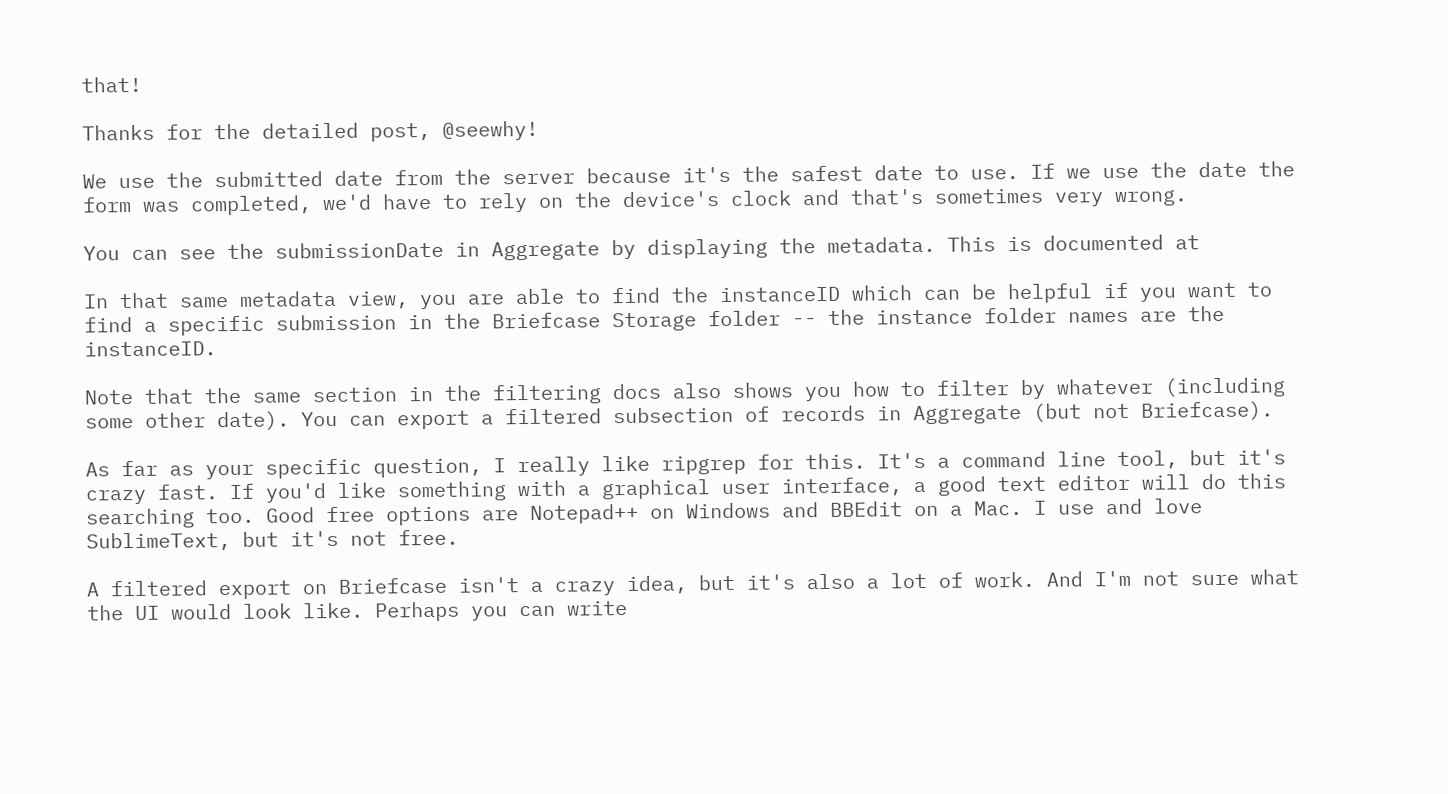that!

Thanks for the detailed post, @seewhy!

We use the submitted date from the server because it's the safest date to use. If we use the date the form was completed, we'd have to rely on the device's clock and that's sometimes very wrong.

You can see the submissionDate in Aggregate by displaying the metadata. This is documented at

In that same metadata view, you are able to find the instanceID which can be helpful if you want to find a specific submission in the Briefcase Storage folder -- the instance folder names are the instanceID.

Note that the same section in the filtering docs also shows you how to filter by whatever (including some other date). You can export a filtered subsection of records in Aggregate (but not Briefcase).

As far as your specific question, I really like ripgrep for this. It's a command line tool, but it's crazy fast. If you'd like something with a graphical user interface, a good text editor will do this searching too. Good free options are Notepad++ on Windows and BBEdit on a Mac. I use and love SublimeText, but it's not free.

A filtered export on Briefcase isn't a crazy idea, but it's also a lot of work. And I'm not sure what the UI would look like. Perhaps you can write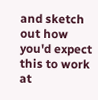and sketch out how you'd expect this to work at